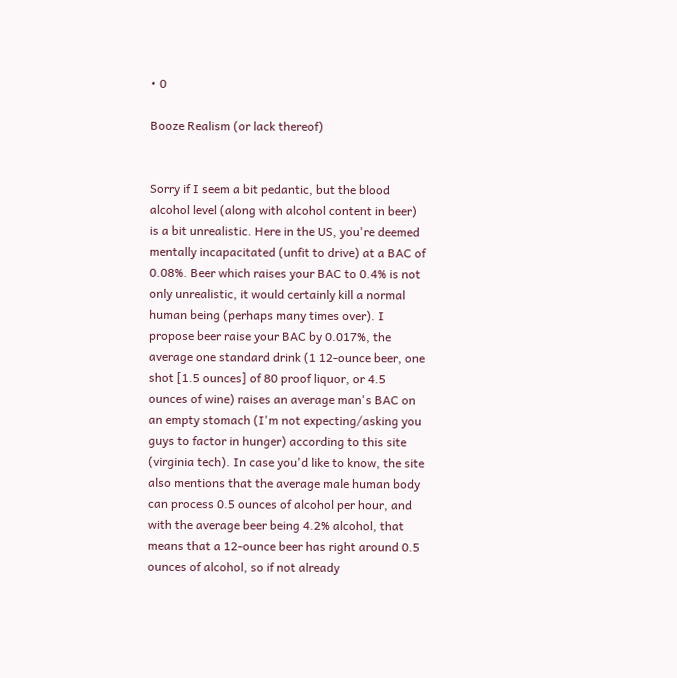• 0

Booze Realism (or lack thereof)


Sorry if I seem a bit pedantic, but the blood alcohol level (along with alcohol content in beer) is a bit unrealistic. Here in the US, you're deemed mentally incapacitated (unfit to drive) at a BAC of 0.08%. Beer which raises your BAC to 0.4% is not only unrealistic, it would certainly kill a normal human being (perhaps many times over). I propose beer raise your BAC by 0.017%, the average one standard drink (1 12-ounce beer, one shot [1.5 ounces] of 80 proof liquor, or 4.5 ounces of wine) raises an average man's BAC on an empty stomach (I'm not expecting/asking you guys to factor in hunger) according to this site (virginia tech). In case you'd like to know, the site also mentions that the average male human body can process 0.5 ounces of alcohol per hour, and with the average beer being 4.2% alcohol, that means that a 12-ounce beer has right around 0.5 ounces of alcohol, so if not already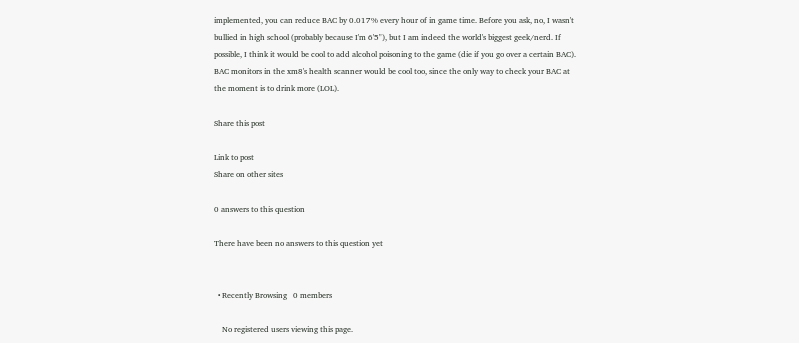implemented, you can reduce BAC by 0.017% every hour of in game time. Before you ask, no, I wasn't bullied in high school (probably because I'm 6'5"), but I am indeed the world's biggest geek/nerd. If possible, I think it would be cool to add alcohol poisoning to the game (die if you go over a certain BAC). BAC monitors in the xm8's health scanner would be cool too, since the only way to check your BAC at the moment is to drink more (LOL).

Share this post

Link to post
Share on other sites

0 answers to this question

There have been no answers to this question yet


  • Recently Browsing   0 members

    No registered users viewing this page.